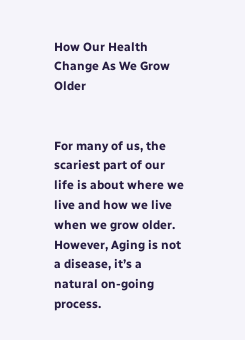How Our Health Change As We Grow Older


For many of us, the scariest part of our life is about where we live and how we live when we grow older. However, Aging is not a disease, it’s a natural on-going process.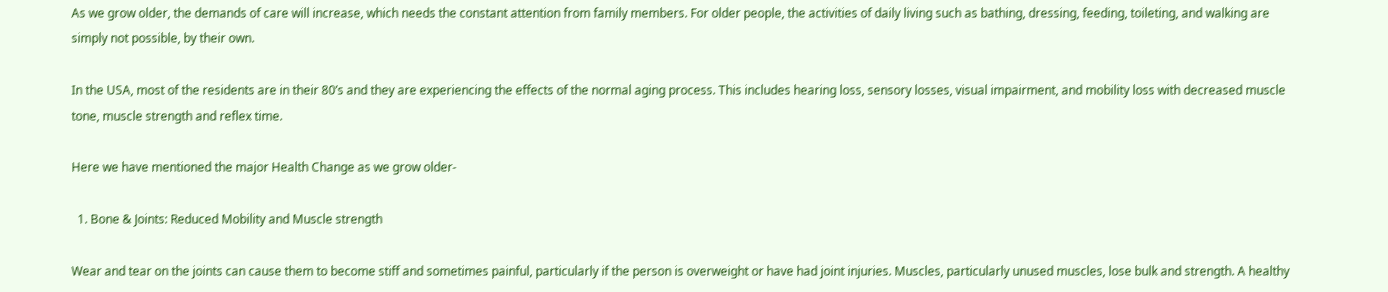As we grow older, the demands of care will increase, which needs the constant attention from family members. For older people, the activities of daily living such as bathing, dressing, feeding, toileting, and walking are simply not possible, by their own.

In the USA, most of the residents are in their 80’s and they are experiencing the effects of the normal aging process. This includes hearing loss, sensory losses, visual impairment, and mobility loss with decreased muscle tone, muscle strength and reflex time.

Here we have mentioned the major Health Change as we grow older-

  1. Bone & Joints: Reduced Mobility and Muscle strength

Wear and tear on the joints can cause them to become stiff and sometimes painful, particularly if the person is overweight or have had joint injuries. Muscles, particularly unused muscles, lose bulk and strength. A healthy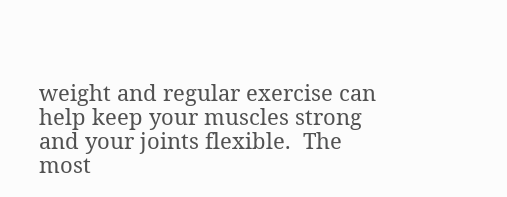weight and regular exercise can help keep your muscles strong and your joints flexible.  The most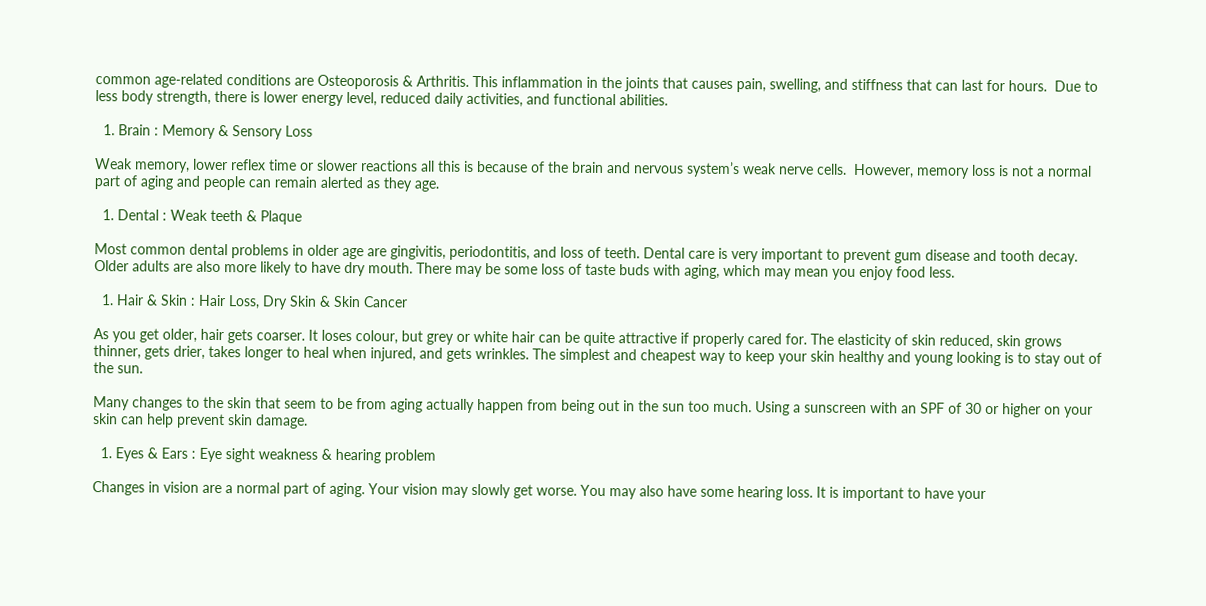common age-related conditions are Osteoporosis & Arthritis. This inflammation in the joints that causes pain, swelling, and stiffness that can last for hours.  Due to less body strength, there is lower energy level, reduced daily activities, and functional abilities.

  1. Brain : Memory & Sensory Loss

Weak memory, lower reflex time or slower reactions all this is because of the brain and nervous system’s weak nerve cells.  However, memory loss is not a normal part of aging and people can remain alerted as they age.

  1. Dental : Weak teeth & Plaque

Most common dental problems in older age are gingivitis, periodontitis, and loss of teeth. Dental care is very important to prevent gum disease and tooth decay. Older adults are also more likely to have dry mouth. There may be some loss of taste buds with aging, which may mean you enjoy food less.

  1. Hair & Skin : Hair Loss, Dry Skin & Skin Cancer

As you get older, hair gets coarser. It loses colour, but grey or white hair can be quite attractive if properly cared for. The elasticity of skin reduced, skin grows thinner, gets drier, takes longer to heal when injured, and gets wrinkles. The simplest and cheapest way to keep your skin healthy and young looking is to stay out of the sun.

Many changes to the skin that seem to be from aging actually happen from being out in the sun too much. Using a sunscreen with an SPF of 30 or higher on your skin can help prevent skin damage.

  1. Eyes & Ears : Eye sight weakness & hearing problem

Changes in vision are a normal part of aging. Your vision may slowly get worse. You may also have some hearing loss. It is important to have your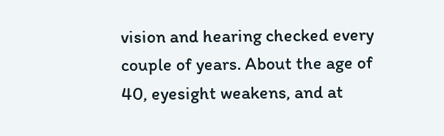vision and hearing checked every couple of years. About the age of 40, eyesight weakens, and at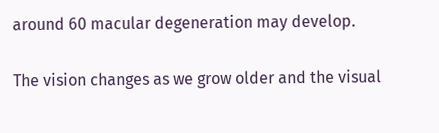around 60 macular degeneration may develop.

The vision changes as we grow older and the visual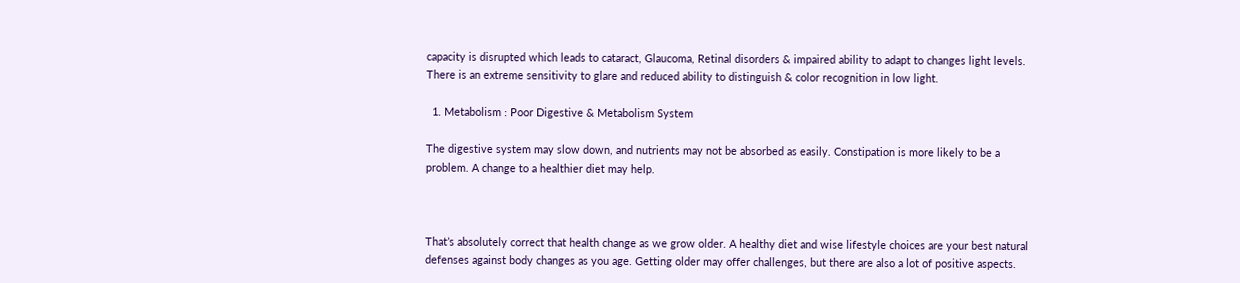capacity is disrupted which leads to cataract, Glaucoma, Retinal disorders & impaired ability to adapt to changes light levels. There is an extreme sensitivity to glare and reduced ability to distinguish & color recognition in low light.

  1. Metabolism : Poor Digestive & Metabolism System

The digestive system may slow down, and nutrients may not be absorbed as easily. Constipation is more likely to be a problem. A change to a healthier diet may help.



That’s absolutely correct that health change as we grow older. A healthy diet and wise lifestyle choices are your best natural defenses against body changes as you age. Getting older may offer challenges, but there are also a lot of positive aspects.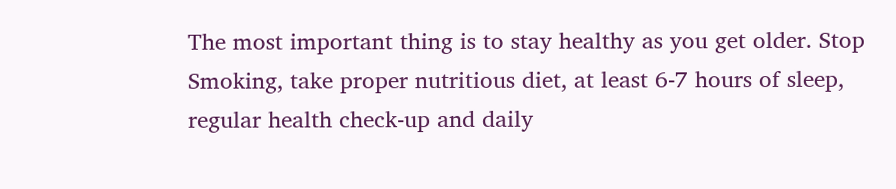The most important thing is to stay healthy as you get older. Stop Smoking, take proper nutritious diet, at least 6-7 hours of sleep, regular health check-up and daily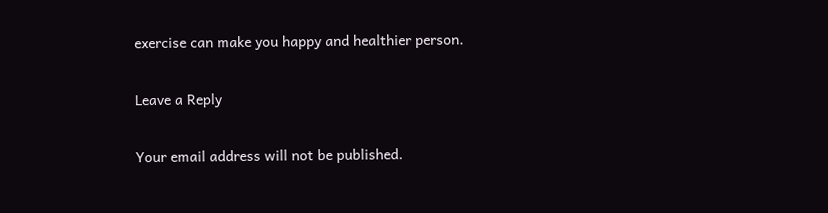exercise can make you happy and healthier person.

Leave a Reply

Your email address will not be published.